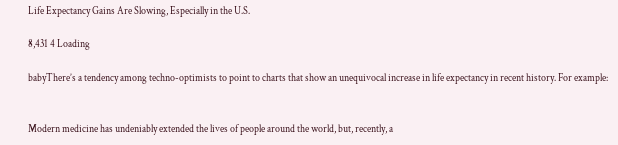Life Expectancy Gains Are Slowing, Especially in the U.S.

8,431 4 Loading

babyThere’s a tendency among techno-optimists to point to charts that show an unequivocal increase in life expectancy in recent history. For example:


Modern medicine has undeniably extended the lives of people around the world, but, recently, a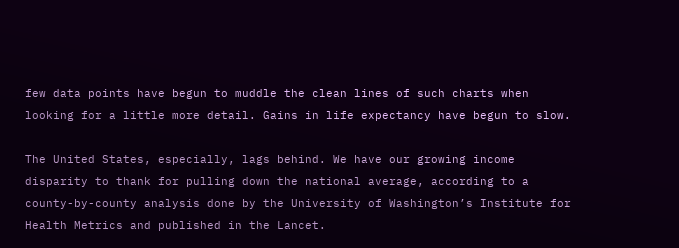few data points have begun to muddle the clean lines of such charts when looking for a little more detail. Gains in life expectancy have begun to slow.

The United States, especially, lags behind. We have our growing income disparity to thank for pulling down the national average, according to a county-by-county analysis done by the University of Washington’s Institute for Health Metrics and published in the Lancet.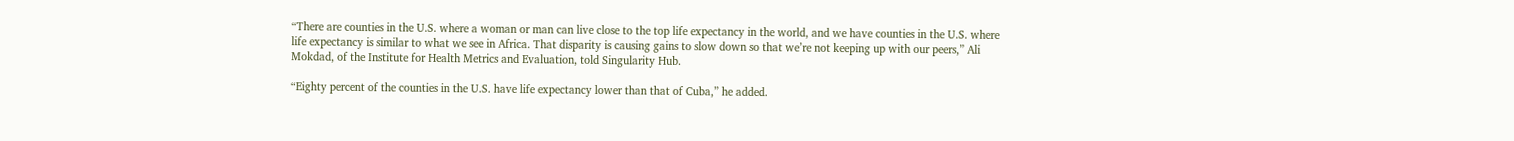“There are counties in the U.S. where a woman or man can live close to the top life expectancy in the world, and we have counties in the U.S. where life expectancy is similar to what we see in Africa. That disparity is causing gains to slow down so that we’re not keeping up with our peers,” Ali Mokdad, of the Institute for Health Metrics and Evaluation, told Singularity Hub.

“Eighty percent of the counties in the U.S. have life expectancy lower than that of Cuba,” he added.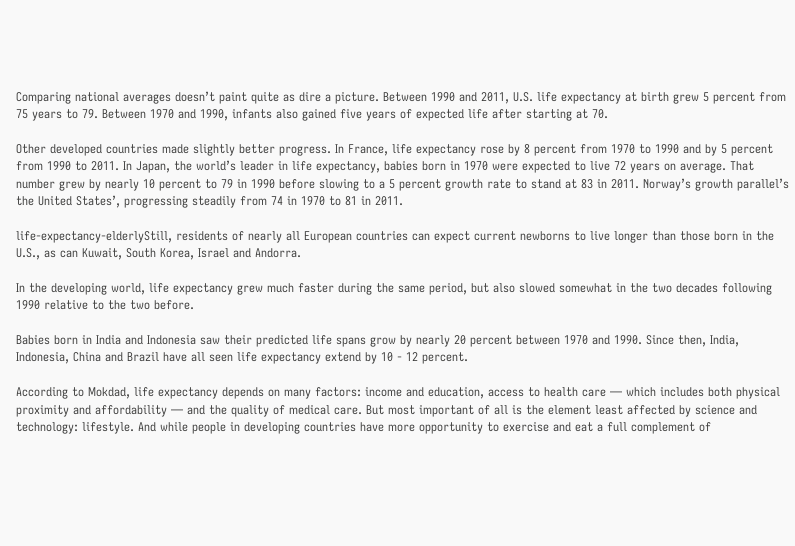Comparing national averages doesn’t paint quite as dire a picture. Between 1990 and 2011, U.S. life expectancy at birth grew 5 percent from 75 years to 79. Between 1970 and 1990, infants also gained five years of expected life after starting at 70.

Other developed countries made slightly better progress. In France, life expectancy rose by 8 percent from 1970 to 1990 and by 5 percent from 1990 to 2011. In Japan, the world’s leader in life expectancy, babies born in 1970 were expected to live 72 years on average. That number grew by nearly 10 percent to 79 in 1990 before slowing to a 5 percent growth rate to stand at 83 in 2011. Norway’s growth parallel’s the United States’, progressing steadily from 74 in 1970 to 81 in 2011.

life-expectancy-elderlyStill, residents of nearly all European countries can expect current newborns to live longer than those born in the U.S., as can Kuwait, South Korea, Israel and Andorra.

In the developing world, life expectancy grew much faster during the same period, but also slowed somewhat in the two decades following 1990 relative to the two before.

Babies born in India and Indonesia saw their predicted life spans grow by nearly 20 percent between 1970 and 1990. Since then, India, Indonesia, China and Brazil have all seen life expectancy extend by 10 - 12 percent.

According to Mokdad, life expectancy depends on many factors: income and education, access to health care — which includes both physical proximity and affordability — and the quality of medical care. But most important of all is the element least affected by science and technology: lifestyle. And while people in developing countries have more opportunity to exercise and eat a full complement of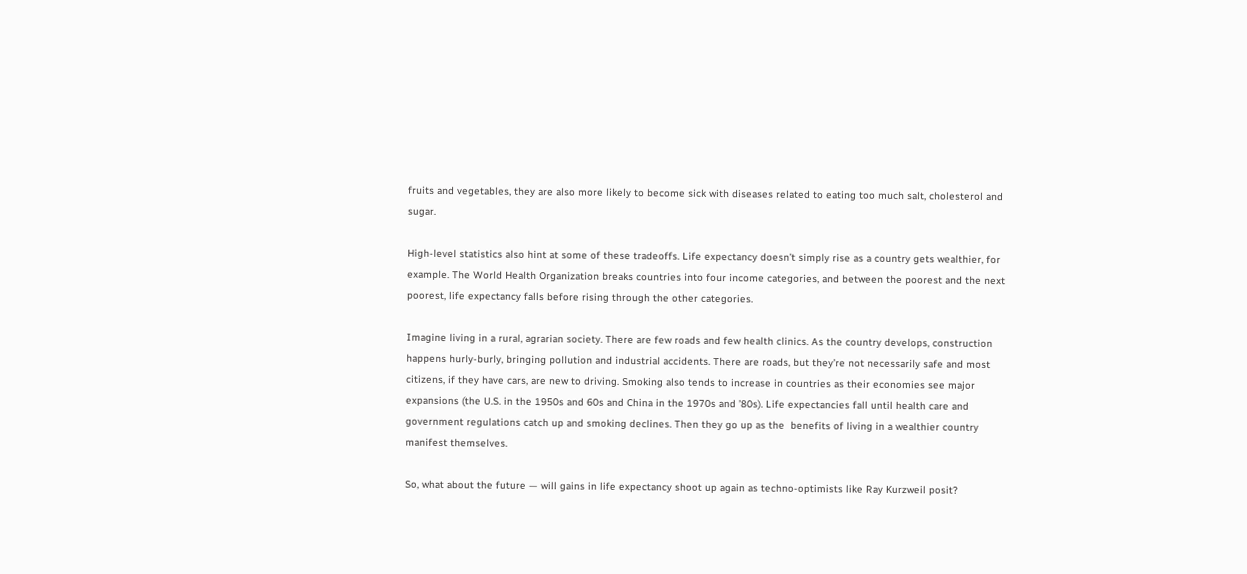fruits and vegetables, they are also more likely to become sick with diseases related to eating too much salt, cholesterol and sugar.

High-level statistics also hint at some of these tradeoffs. Life expectancy doesn’t simply rise as a country gets wealthier, for example. The World Health Organization breaks countries into four income categories, and between the poorest and the next poorest, life expectancy falls before rising through the other categories.

Imagine living in a rural, agrarian society. There are few roads and few health clinics. As the country develops, construction happens hurly-burly, bringing pollution and industrial accidents. There are roads, but they’re not necessarily safe and most citizens, if they have cars, are new to driving. Smoking also tends to increase in countries as their economies see major expansions (the U.S. in the 1950s and 60s and China in the 1970s and ’80s). Life expectancies fall until health care and government regulations catch up and smoking declines. Then they go up as the  benefits of living in a wealthier country manifest themselves.

So, what about the future — will gains in life expectancy shoot up again as techno-optimists like Ray Kurzweil posit?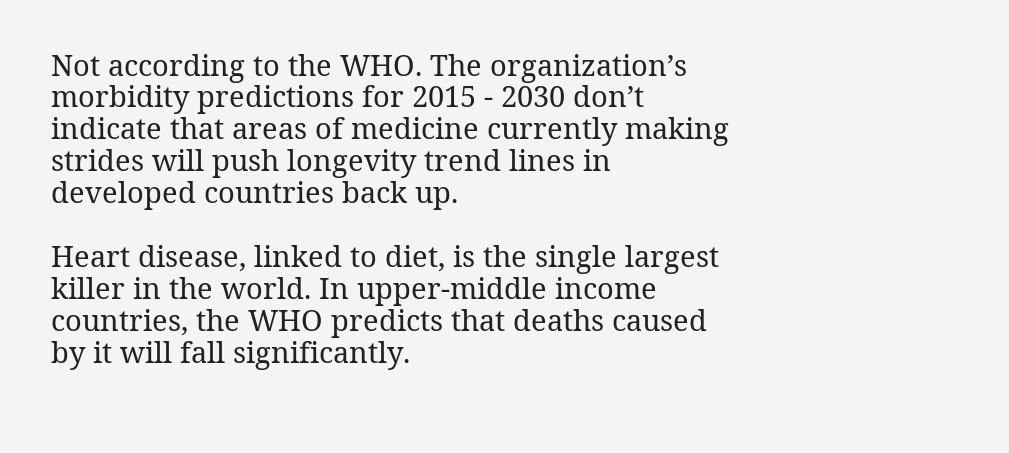Not according to the WHO. The organization’s morbidity predictions for 2015 - 2030 don’t indicate that areas of medicine currently making strides will push longevity trend lines in developed countries back up.

Heart disease, linked to diet, is the single largest killer in the world. In upper-middle income countries, the WHO predicts that deaths caused by it will fall significantly.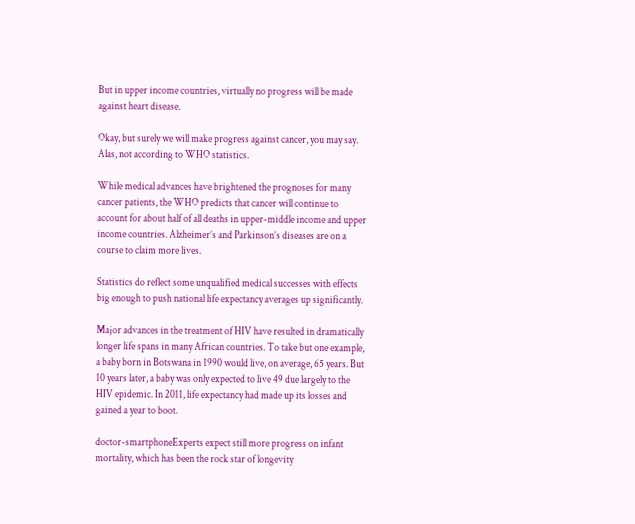But in upper income countries, virtually no progress will be made against heart disease.

Okay, but surely we will make progress against cancer, you may say. Alas, not according to WHO statistics.

While medical advances have brightened the prognoses for many cancer patients, the WHO predicts that cancer will continue to account for about half of all deaths in upper-middle income and upper income countries. Alzheimer’s and Parkinson’s diseases are on a course to claim more lives.

Statistics do reflect some unqualified medical successes with effects big enough to push national life expectancy averages up significantly.

Major advances in the treatment of HIV have resulted in dramatically longer life spans in many African countries. To take but one example, a baby born in Botswana in 1990 would live, on average, 65 years. But 10 years later, a baby was only expected to live 49 due largely to the HIV epidemic. In 2011, life expectancy had made up its losses and gained a year to boot.

doctor-smartphoneExperts expect still more progress on infant mortality, which has been the rock star of longevity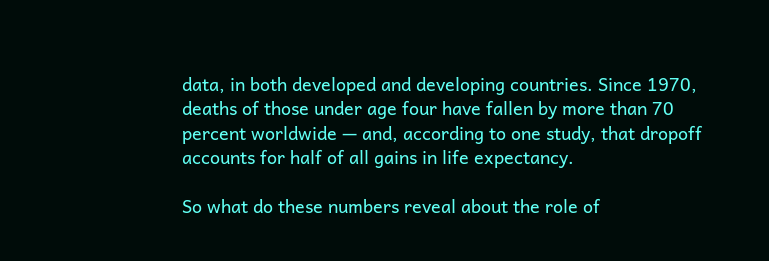data, in both developed and developing countries. Since 1970, deaths of those under age four have fallen by more than 70 percent worldwide — and, according to one study, that dropoff accounts for half of all gains in life expectancy.

So what do these numbers reveal about the role of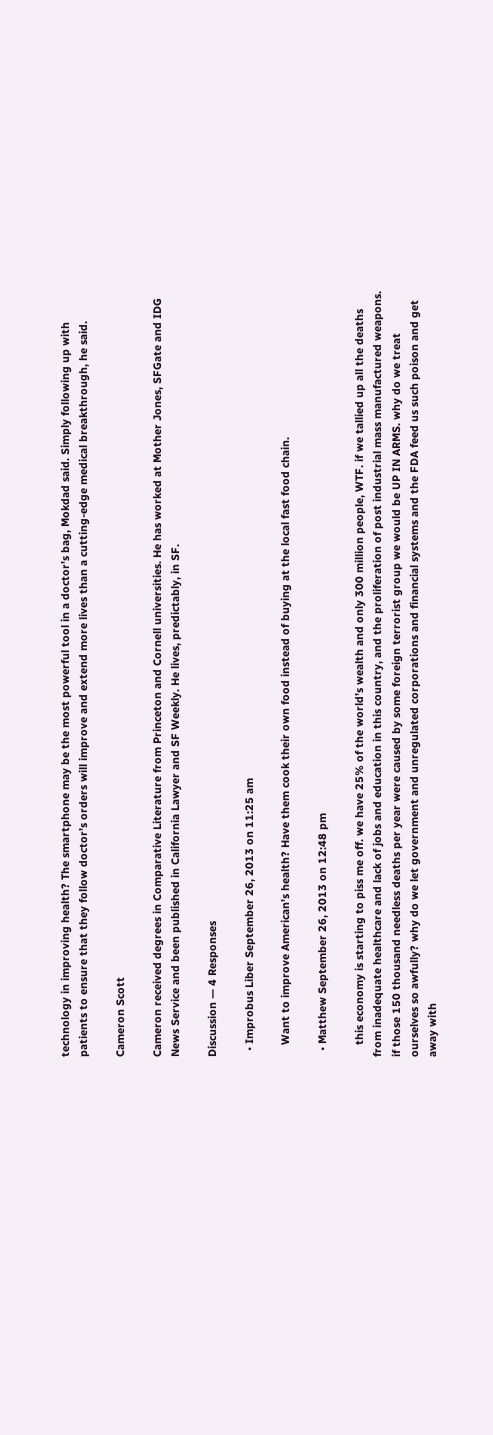technology in improving health? The smartphone may be the most powerful tool in a doctor’s bag, Mokdad said. Simply following up with patients to ensure that they follow doctor’s orders will improve and extend more lives than a cutting-edge medical breakthrough, he said.

Cameron Scott

Cameron received degrees in Comparative Literature from Princeton and Cornell universities. He has worked at Mother Jones, SFGate and IDG News Service and been published in California Lawyer and SF Weekly. He lives, predictably, in SF.

Discussion — 4 Responses

  • Improbus Liber September 26, 2013 on 11:25 am

    Want to improve American’s health? Have them cook their own food instead of buying at the local fast food chain.

  • Matthew September 26, 2013 on 12:48 pm

    this economy is starting to piss me off. we have 25% of the world’s wealth and only 300 million people, WTF. if we tallied up all the deaths from inadequate healthcare and lack of jobs and education in this country, and the proliferation of post industrial mass manufactured weapons. if those 150 thousand needless deaths per year were caused by some foreign terrorist group we would be UP IN ARMS. why do we treat ourselves so awfully? why do we let government and unregulated corporations and financial systems and the FDA feed us such poison and get away with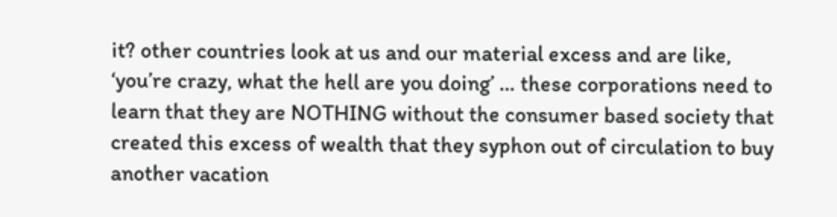it? other countries look at us and our material excess and are like, ‘you’re crazy, what the hell are you doing’ … these corporations need to learn that they are NOTHING without the consumer based society that created this excess of wealth that they syphon out of circulation to buy another vacation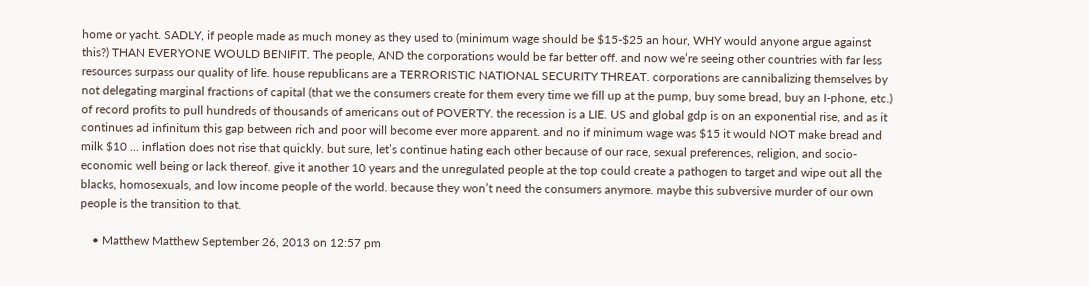home or yacht. SADLY, if people made as much money as they used to (minimum wage should be $15-$25 an hour, WHY would anyone argue against this?) THAN EVERYONE WOULD BENIFIT. The people, AND the corporations would be far better off. and now we’re seeing other countries with far less resources surpass our quality of life. house republicans are a TERRORISTIC NATIONAL SECURITY THREAT. corporations are cannibalizing themselves by not delegating marginal fractions of capital (that we the consumers create for them every time we fill up at the pump, buy some bread, buy an I-phone, etc.) of record profits to pull hundreds of thousands of americans out of POVERTY. the recession is a LIE. US and global gdp is on an exponential rise, and as it continues ad infinitum this gap between rich and poor will become ever more apparent. and no if minimum wage was $15 it would NOT make bread and milk $10 … inflation does not rise that quickly. but sure, let’s continue hating each other because of our race, sexual preferences, religion, and socio-economic well being or lack thereof. give it another 10 years and the unregulated people at the top could create a pathogen to target and wipe out all the blacks, homosexuals, and low income people of the world. because they won’t need the consumers anymore. maybe this subversive murder of our own people is the transition to that.

    • Matthew Matthew September 26, 2013 on 12:57 pm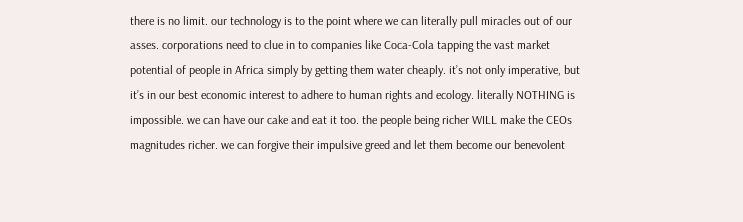there is no limit. our technology is to the point where we can literally pull miracles out of our asses. corporations need to clue in to companies like Coca-Cola tapping the vast market potential of people in Africa simply by getting them water cheaply. it’s not only imperative, but it’s in our best economic interest to adhere to human rights and ecology. literally NOTHING is impossible. we can have our cake and eat it too. the people being richer WILL make the CEOs magnitudes richer. we can forgive their impulsive greed and let them become our benevolent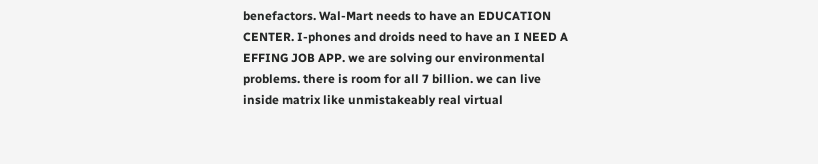benefactors. Wal-Mart needs to have an EDUCATION CENTER. I-phones and droids need to have an I NEED A EFFING JOB APP. we are solving our environmental problems. there is room for all 7 billion. we can live inside matrix like unmistakeably real virtual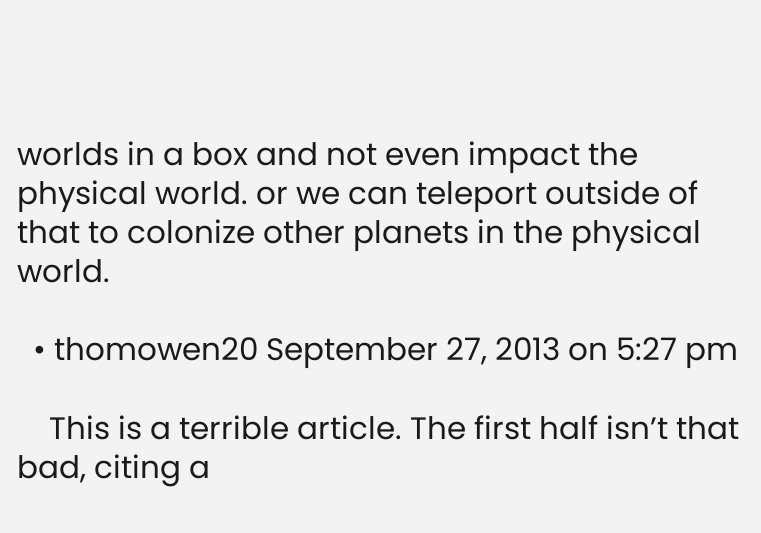worlds in a box and not even impact the physical world. or we can teleport outside of that to colonize other planets in the physical world.

  • thomowen20 September 27, 2013 on 5:27 pm

    This is a terrible article. The first half isn’t that bad, citing a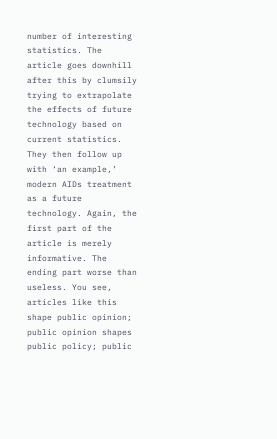number of interesting statistics. The article goes downhill after this by clumsily trying to extrapolate the effects of future technology based on current statistics. They then follow up with ‘an example,’ modern AIDs treatment as a future technology. Again, the first part of the article is merely informative. The ending part worse than useless. You see, articles like this shape public opinion; public opinion shapes public policy; public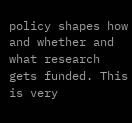policy shapes how and whether and what research gets funded. This is very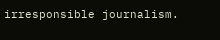irresponsible journalism.